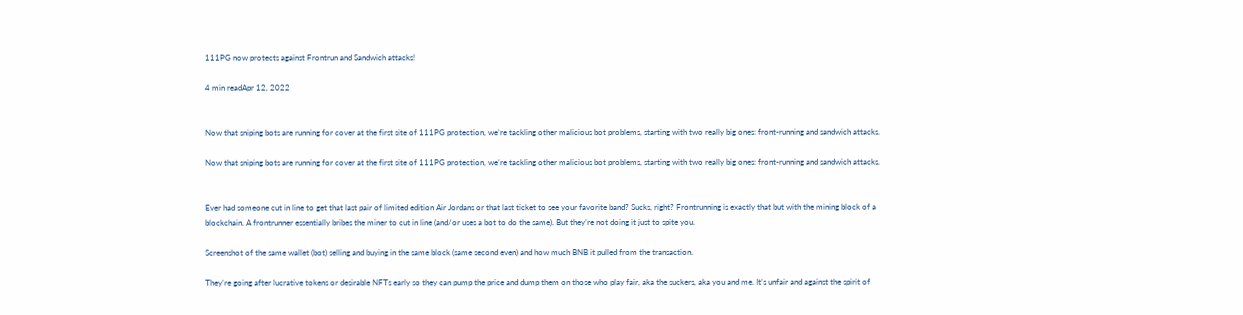111PG now protects against Frontrun and Sandwich attacks!

4 min readApr 12, 2022


Now that sniping bots are running for cover at the first site of 111PG protection, we’re tackling other malicious bot problems, starting with two really big ones: front-running and sandwich attacks.

Now that sniping bots are running for cover at the first site of 111PG protection, we’re tackling other malicious bot problems, starting with two really big ones: front-running and sandwich attacks.


Ever had someone cut in line to get that last pair of limited edition Air Jordans or that last ticket to see your favorite band? Sucks, right? Frontrunning is exactly that but with the mining block of a blockchain. A frontrunner essentially bribes the miner to cut in line (and/or uses a bot to do the same). But they’re not doing it just to spite you.

Screenshot of the same wallet (bot) selling and buying in the same block (same second even) and how much BNB it pulled from the transaction.

They’re going after lucrative tokens or desirable NFTs early so they can pump the price and dump them on those who play fair, aka the suckers, aka you and me. It’s unfair and against the spirit of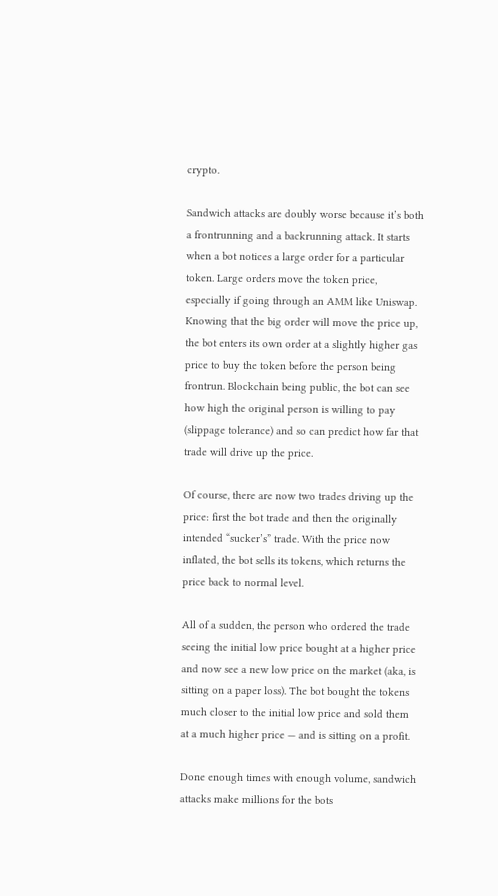crypto.

Sandwich attacks are doubly worse because it’s both a frontrunning and a backrunning attack. It starts when a bot notices a large order for a particular token. Large orders move the token price, especially if going through an AMM like Uniswap. Knowing that the big order will move the price up, the bot enters its own order at a slightly higher gas price to buy the token before the person being frontrun. Blockchain being public, the bot can see how high the original person is willing to pay (slippage tolerance) and so can predict how far that trade will drive up the price.

Of course, there are now two trades driving up the price: first the bot trade and then the originally intended “sucker’s” trade. With the price now inflated, the bot sells its tokens, which returns the price back to normal level.

All of a sudden, the person who ordered the trade seeing the initial low price bought at a higher price and now see a new low price on the market (aka, is sitting on a paper loss). The bot bought the tokens much closer to the initial low price and sold them at a much higher price — and is sitting on a profit.

Done enough times with enough volume, sandwich attacks make millions for the bots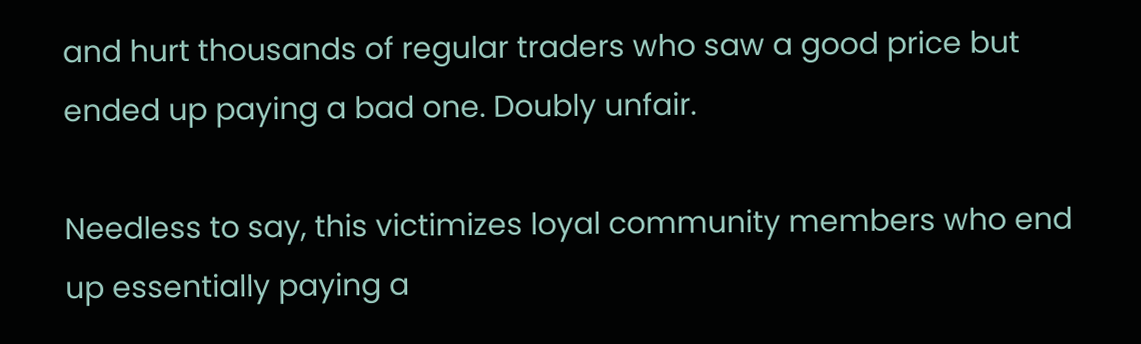and hurt thousands of regular traders who saw a good price but ended up paying a bad one. Doubly unfair.

Needless to say, this victimizes loyal community members who end up essentially paying a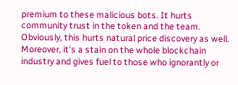premium to these malicious bots. It hurts community trust in the token and the team. Obviously, this hurts natural price discovery as well. Moreover, it’s a stain on the whole blockchain industry and gives fuel to those who ignorantly or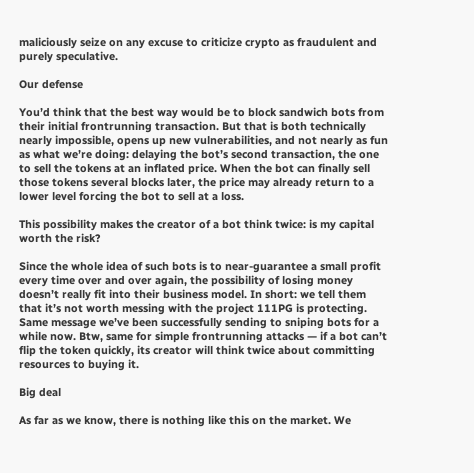maliciously seize on any excuse to criticize crypto as fraudulent and purely speculative.

Our defense

You’d think that the best way would be to block sandwich bots from their initial frontrunning transaction. But that is both technically nearly impossible, opens up new vulnerabilities, and not nearly as fun as what we’re doing: delaying the bot’s second transaction, the one to sell the tokens at an inflated price. When the bot can finally sell those tokens several blocks later, the price may already return to a lower level forcing the bot to sell at a loss.

This possibility makes the creator of a bot think twice: is my capital worth the risk?

Since the whole idea of such bots is to near-guarantee a small profit every time over and over again, the possibility of losing money doesn’t really fit into their business model. In short: we tell them that it’s not worth messing with the project 111PG is protecting. Same message we’ve been successfully sending to sniping bots for a while now. Btw, same for simple frontrunning attacks — if a bot can’t flip the token quickly, its creator will think twice about committing resources to buying it.

Big deal

As far as we know, there is nothing like this on the market. We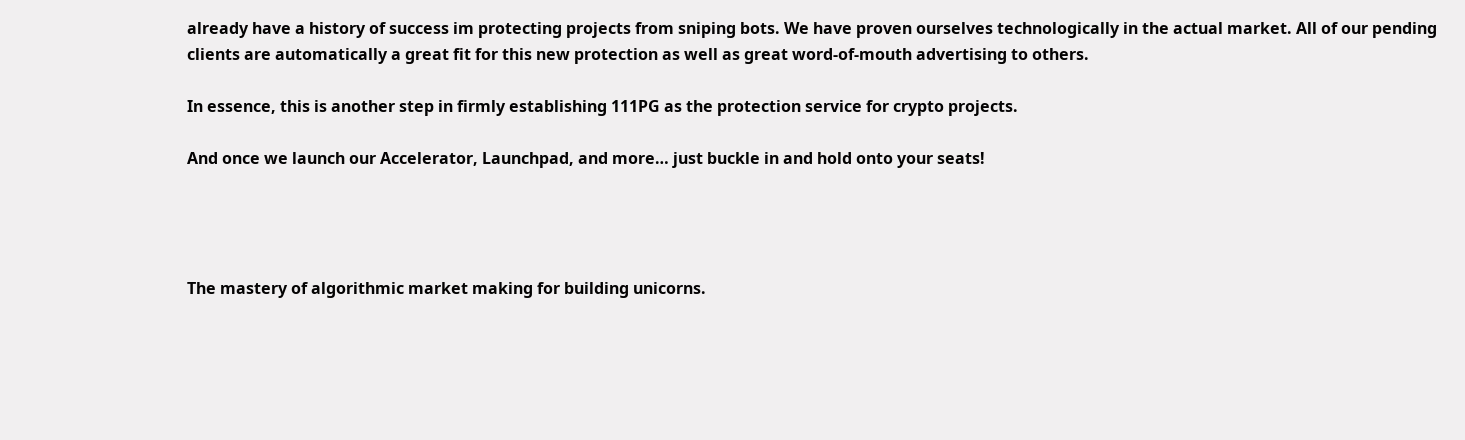already have a history of success im protecting projects from sniping bots. We have proven ourselves technologically in the actual market. All of our pending clients are automatically a great fit for this new protection as well as great word-of-mouth advertising to others.

In essence, this is another step in firmly establishing 111PG as the protection service for crypto projects.

And once we launch our Accelerator, Launchpad, and more… just buckle in and hold onto your seats!




The mastery of algorithmic market making for building unicorns.